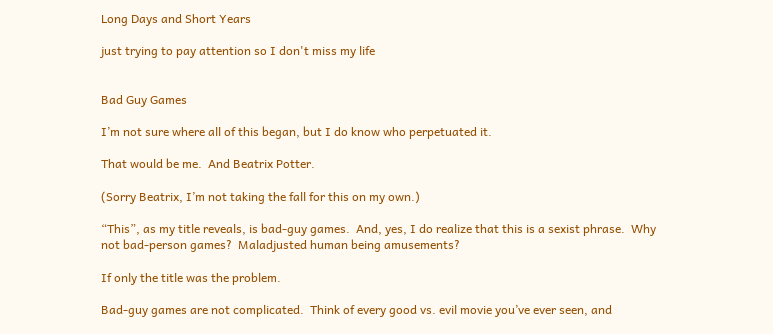Long Days and Short Years

just trying to pay attention so I don't miss my life


Bad Guy Games

I’m not sure where all of this began, but I do know who perpetuated it.

That would be me.  And Beatrix Potter.

(Sorry Beatrix, I’m not taking the fall for this on my own.)

“This”, as my title reveals, is bad-guy games.  And, yes, I do realize that this is a sexist phrase.  Why not bad-person games?  Maladjusted human being amusements?

If only the title was the problem.

Bad-guy games are not complicated.  Think of every good vs. evil movie you’ve ever seen, and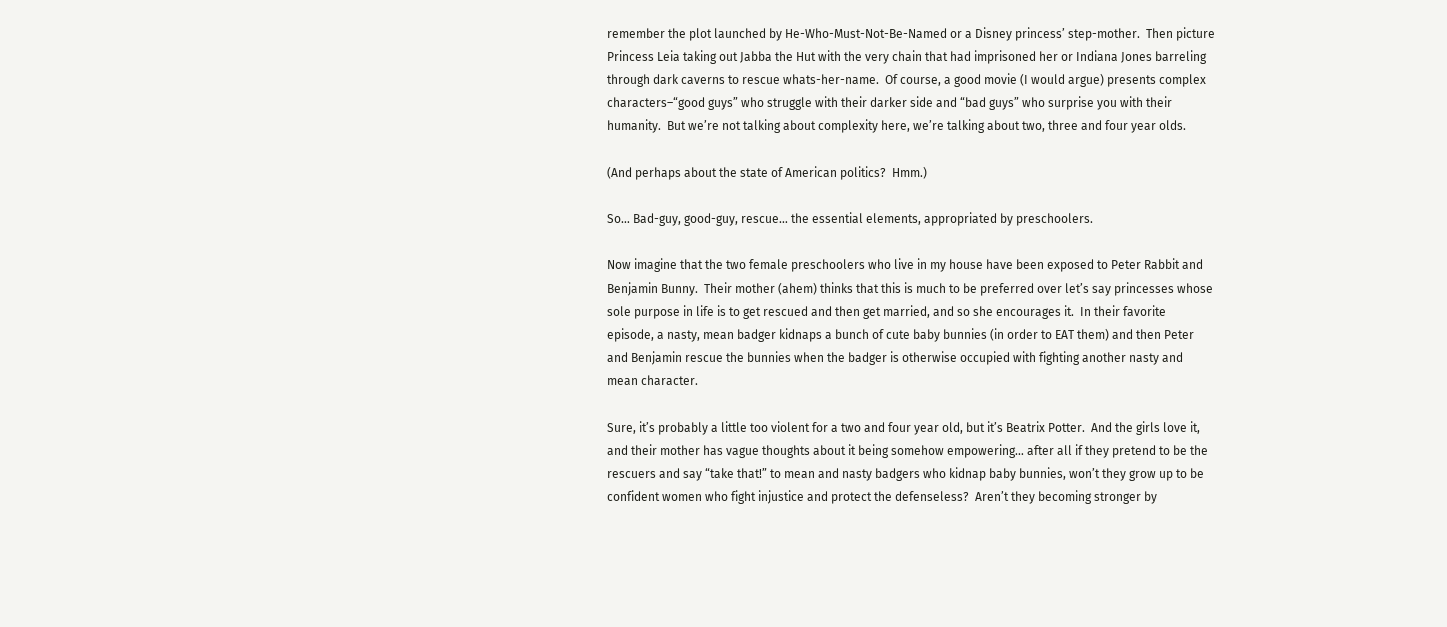remember the plot launched by He-Who-Must-Not-Be-Named or a Disney princess’ step-mother.  Then picture Princess Leia taking out Jabba the Hut with the very chain that had imprisoned her or Indiana Jones barreling through dark caverns to rescue whats-her-name.  Of course, a good movie (I would argue) presents complex characters–“good guys” who struggle with their darker side and “bad guys” who surprise you with their humanity.  But we’re not talking about complexity here, we’re talking about two, three and four year olds.

(And perhaps about the state of American politics?  Hmm.)

So… Bad-guy, good-guy, rescue… the essential elements, appropriated by preschoolers.

Now imagine that the two female preschoolers who live in my house have been exposed to Peter Rabbit and Benjamin Bunny.  Their mother (ahem) thinks that this is much to be preferred over let’s say princesses whose sole purpose in life is to get rescued and then get married, and so she encourages it.  In their favorite episode, a nasty, mean badger kidnaps a bunch of cute baby bunnies (in order to EAT them) and then Peter and Benjamin rescue the bunnies when the badger is otherwise occupied with fighting another nasty and mean character.

Sure, it’s probably a little too violent for a two and four year old, but it’s Beatrix Potter.  And the girls love it, and their mother has vague thoughts about it being somehow empowering… after all if they pretend to be the rescuers and say “take that!” to mean and nasty badgers who kidnap baby bunnies, won’t they grow up to be confident women who fight injustice and protect the defenseless?  Aren’t they becoming stronger by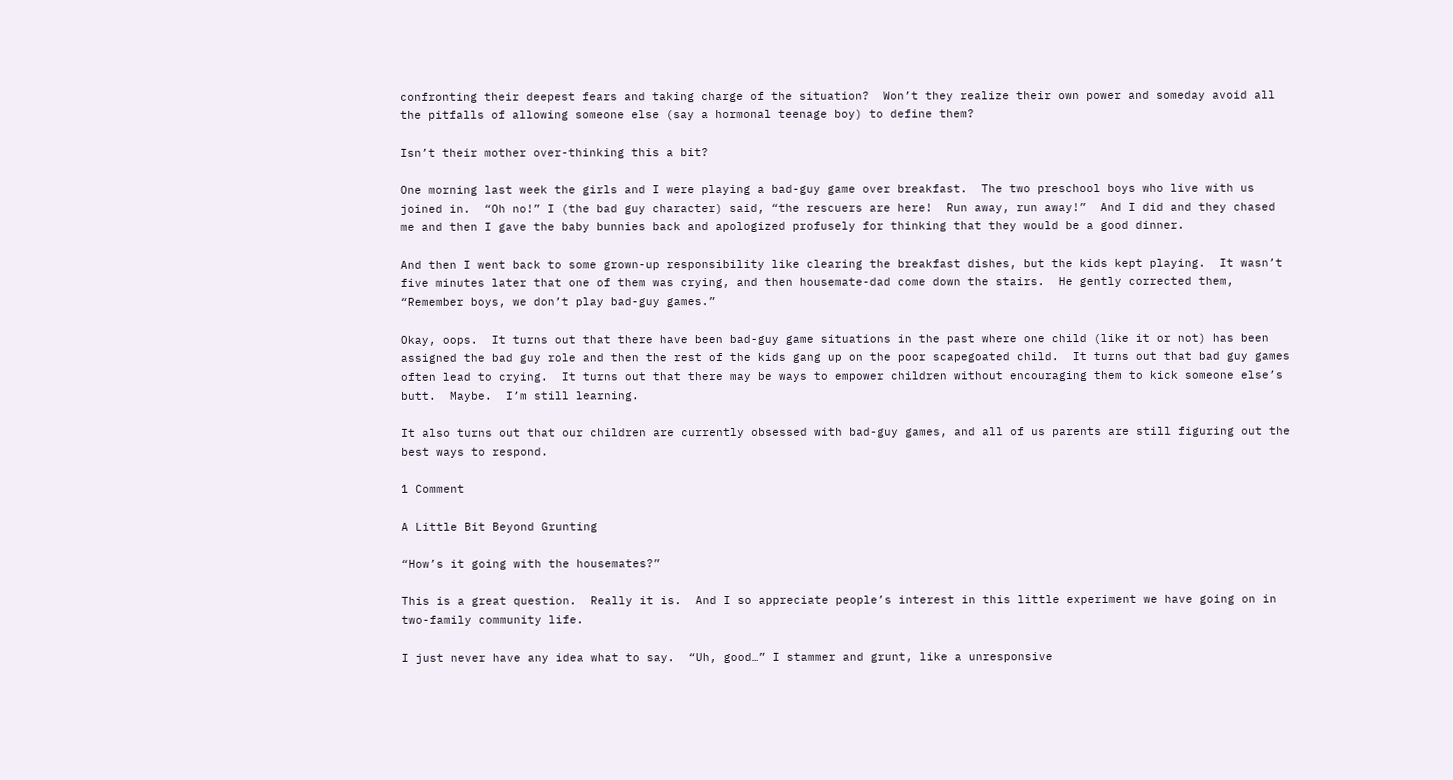confronting their deepest fears and taking charge of the situation?  Won’t they realize their own power and someday avoid all the pitfalls of allowing someone else (say a hormonal teenage boy) to define them?

Isn’t their mother over-thinking this a bit?

One morning last week the girls and I were playing a bad-guy game over breakfast.  The two preschool boys who live with us joined in.  “Oh no!” I (the bad guy character) said, “the rescuers are here!  Run away, run away!”  And I did and they chased me and then I gave the baby bunnies back and apologized profusely for thinking that they would be a good dinner.

And then I went back to some grown-up responsibility like clearing the breakfast dishes, but the kids kept playing.  It wasn’t five minutes later that one of them was crying, and then housemate-dad come down the stairs.  He gently corrected them, “Remember boys, we don’t play bad-guy games.”

Okay, oops.  It turns out that there have been bad-guy game situations in the past where one child (like it or not) has been assigned the bad guy role and then the rest of the kids gang up on the poor scapegoated child.  It turns out that bad guy games often lead to crying.  It turns out that there may be ways to empower children without encouraging them to kick someone else’s butt.  Maybe.  I’m still learning.

It also turns out that our children are currently obsessed with bad-guy games, and all of us parents are still figuring out the best ways to respond.

1 Comment

A Little Bit Beyond Grunting

“How’s it going with the housemates?”

This is a great question.  Really it is.  And I so appreciate people’s interest in this little experiment we have going on in two-family community life.

I just never have any idea what to say.  “Uh, good…” I stammer and grunt, like a unresponsive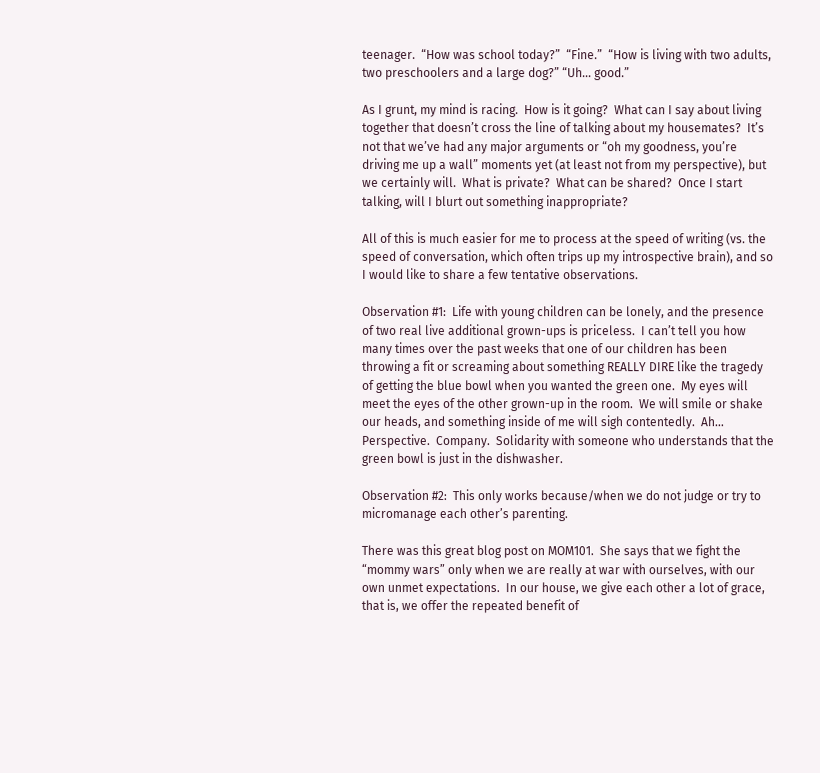teenager.  “How was school today?”  “Fine.”  “How is living with two adults, two preschoolers and a large dog?” “Uh… good.”

As I grunt, my mind is racing.  How is it going?  What can I say about living together that doesn’t cross the line of talking about my housemates?  It’s not that we’ve had any major arguments or “oh my goodness, you’re driving me up a wall” moments yet (at least not from my perspective), but we certainly will.  What is private?  What can be shared?  Once I start talking, will I blurt out something inappropriate?

All of this is much easier for me to process at the speed of writing (vs. the speed of conversation, which often trips up my introspective brain), and so I would like to share a few tentative observations.

Observation #1:  Life with young children can be lonely, and the presence of two real live additional grown-ups is priceless.  I can’t tell you how many times over the past weeks that one of our children has been throwing a fit or screaming about something REALLY DIRE like the tragedy of getting the blue bowl when you wanted the green one.  My eyes will meet the eyes of the other grown-up in the room.  We will smile or shake our heads, and something inside of me will sigh contentedly.  Ah… Perspective.  Company.  Solidarity with someone who understands that the green bowl is just in the dishwasher.

Observation #2:  This only works because/when we do not judge or try to micromanage each other’s parenting.

There was this great blog post on MOM101.  She says that we fight the “mommy wars” only when we are really at war with ourselves, with our own unmet expectations.  In our house, we give each other a lot of grace, that is, we offer the repeated benefit of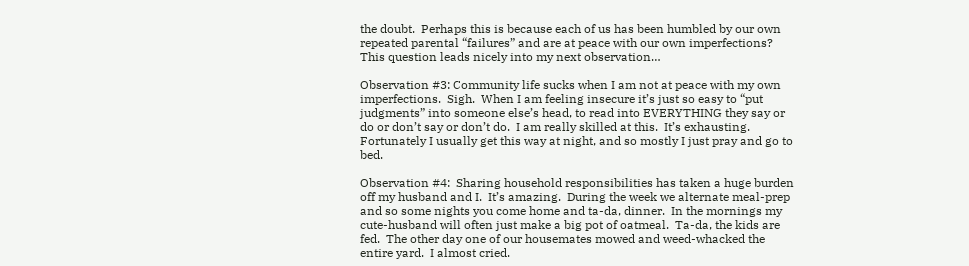the doubt.  Perhaps this is because each of us has been humbled by our own repeated parental “failures” and are at peace with our own imperfections?  This question leads nicely into my next observation…

Observation #3: Community life sucks when I am not at peace with my own imperfections.  Sigh.  When I am feeling insecure it’s just so easy to “put judgments” into someone else’s head, to read into EVERYTHING they say or do or don’t say or don’t do.  I am really skilled at this.  It’s exhausting.  Fortunately I usually get this way at night, and so mostly I just pray and go to bed.

Observation #4:  Sharing household responsibilities has taken a huge burden off my husband and I.  It’s amazing.  During the week we alternate meal-prep and so some nights you come home and ta-da, dinner.  In the mornings my cute-husband will often just make a big pot of oatmeal.  Ta-da, the kids are fed.  The other day one of our housemates mowed and weed-whacked the entire yard.  I almost cried.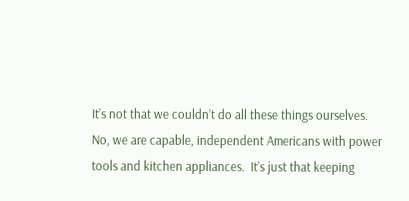It’s not that we couldn’t do all these things ourselves.  No, we are capable, independent Americans with power tools and kitchen appliances.  It’s just that keeping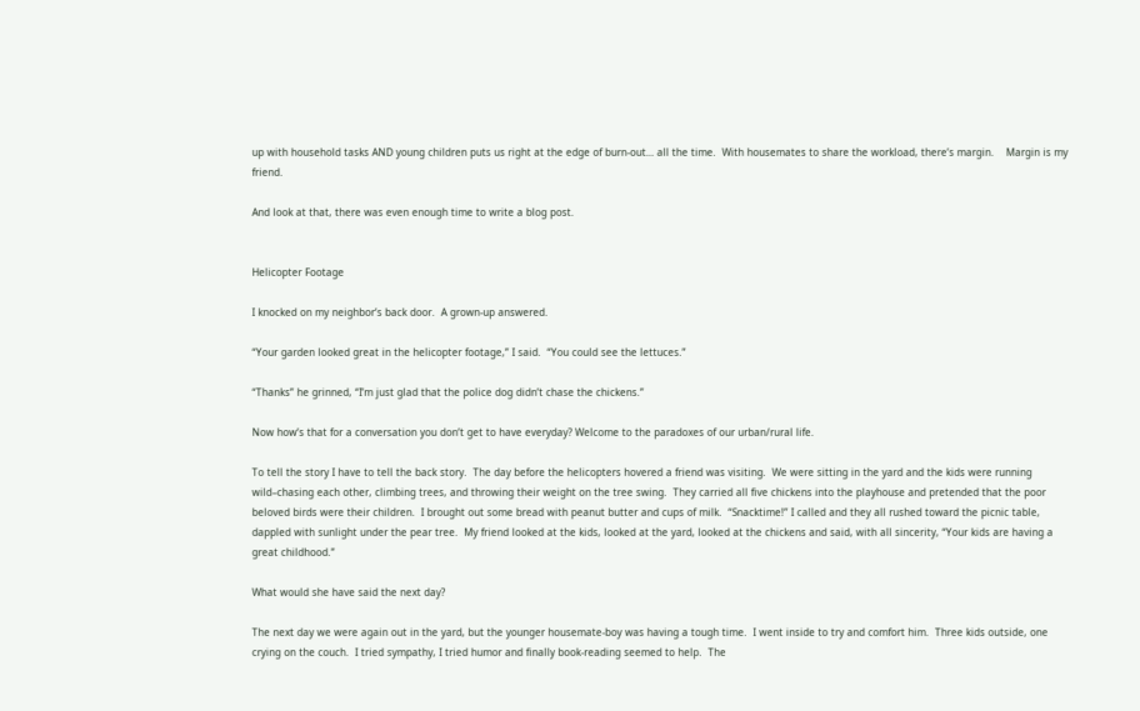up with household tasks AND young children puts us right at the edge of burn-out… all the time.  With housemates to share the workload, there’s margin.    Margin is my friend.

And look at that, there was even enough time to write a blog post.


Helicopter Footage

I knocked on my neighbor’s back door.  A grown-up answered.

“Your garden looked great in the helicopter footage,” I said.  “You could see the lettuces.”

“Thanks” he grinned, “I’m just glad that the police dog didn’t chase the chickens.”

Now how’s that for a conversation you don’t get to have everyday? Welcome to the paradoxes of our urban/rural life.

To tell the story I have to tell the back story.  The day before the helicopters hovered a friend was visiting.  We were sitting in the yard and the kids were running wild–chasing each other, climbing trees, and throwing their weight on the tree swing.  They carried all five chickens into the playhouse and pretended that the poor beloved birds were their children.  I brought out some bread with peanut butter and cups of milk.  “Snacktime!” I called and they all rushed toward the picnic table, dappled with sunlight under the pear tree.  My friend looked at the kids, looked at the yard, looked at the chickens and said, with all sincerity, “Your kids are having a great childhood.”

What would she have said the next day?

The next day we were again out in the yard, but the younger housemate-boy was having a tough time.  I went inside to try and comfort him.  Three kids outside, one crying on the couch.  I tried sympathy, I tried humor and finally book-reading seemed to help.  The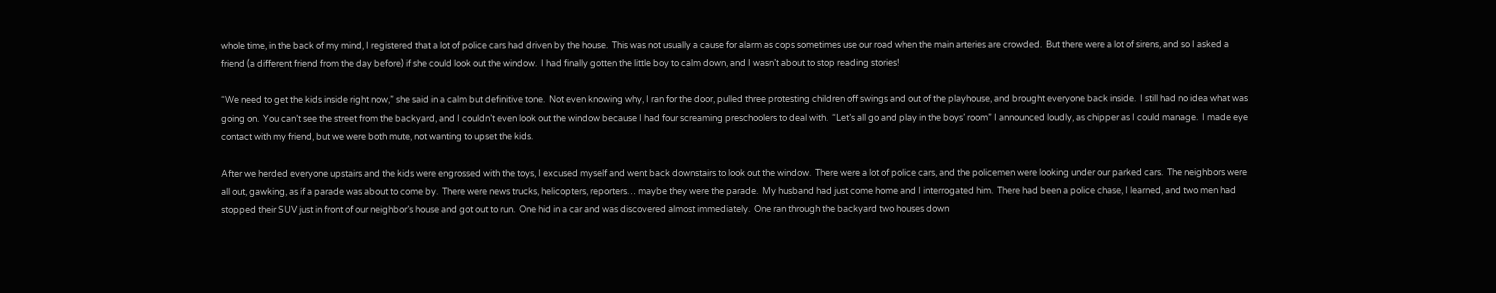whole time, in the back of my mind, I registered that a lot of police cars had driven by the house.  This was not usually a cause for alarm as cops sometimes use our road when the main arteries are crowded.  But there were a lot of sirens, and so I asked a friend (a different friend from the day before) if she could look out the window.  I had finally gotten the little boy to calm down, and I wasn’t about to stop reading stories!

“We need to get the kids inside right now,” she said in a calm but definitive tone.  Not even knowing why, I ran for the door, pulled three protesting children off swings and out of the playhouse, and brought everyone back inside.  I still had no idea what was going on.  You can’t see the street from the backyard, and I couldn’t even look out the window because I had four screaming preschoolers to deal with.  “Let’s all go and play in the boys’ room” I announced loudly, as chipper as I could manage.  I made eye contact with my friend, but we were both mute, not wanting to upset the kids.

After we herded everyone upstairs and the kids were engrossed with the toys, I excused myself and went back downstairs to look out the window.  There were a lot of police cars, and the policemen were looking under our parked cars.  The neighbors were all out, gawking, as if a parade was about to come by.  There were news trucks, helicopters, reporters… maybe they were the parade.  My husband had just come home and I interrogated him.  There had been a police chase, I learned, and two men had stopped their SUV just in front of our neighbor’s house and got out to run.  One hid in a car and was discovered almost immediately.  One ran through the backyard two houses down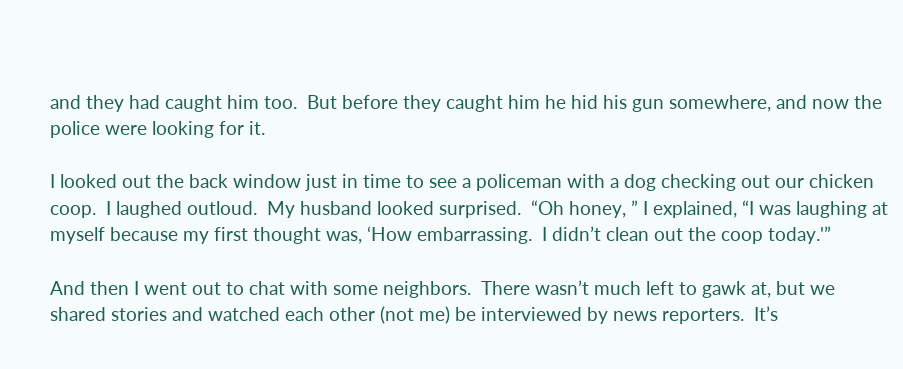and they had caught him too.  But before they caught him he hid his gun somewhere, and now the police were looking for it.

I looked out the back window just in time to see a policeman with a dog checking out our chicken coop.  I laughed outloud.  My husband looked surprised.  “Oh honey, ” I explained, “I was laughing at myself because my first thought was, ‘How embarrassing.  I didn’t clean out the coop today.'”

And then I went out to chat with some neighbors.  There wasn’t much left to gawk at, but we shared stories and watched each other (not me) be interviewed by news reporters.  It’s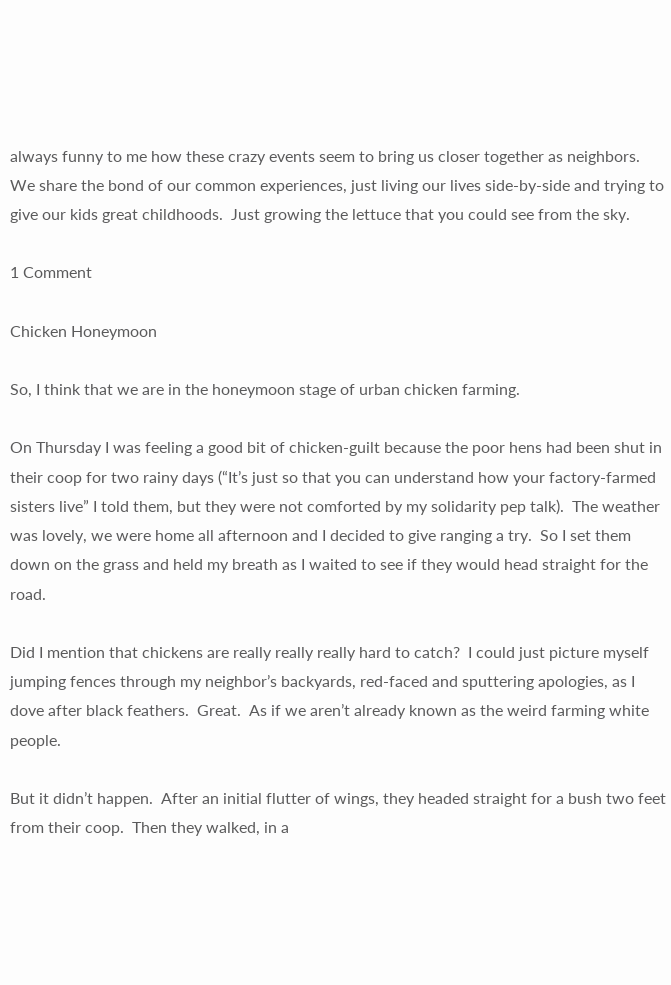always funny to me how these crazy events seem to bring us closer together as neighbors.  We share the bond of our common experiences, just living our lives side-by-side and trying to give our kids great childhoods.  Just growing the lettuce that you could see from the sky.

1 Comment

Chicken Honeymoon

So, I think that we are in the honeymoon stage of urban chicken farming.

On Thursday I was feeling a good bit of chicken-guilt because the poor hens had been shut in their coop for two rainy days (“It’s just so that you can understand how your factory-farmed sisters live” I told them, but they were not comforted by my solidarity pep talk).  The weather was lovely, we were home all afternoon and I decided to give ranging a try.  So I set them down on the grass and held my breath as I waited to see if they would head straight for the road.

Did I mention that chickens are really really really hard to catch?  I could just picture myself jumping fences through my neighbor’s backyards, red-faced and sputtering apologies, as I dove after black feathers.  Great.  As if we aren’t already known as the weird farming white people.

But it didn’t happen.  After an initial flutter of wings, they headed straight for a bush two feet from their coop.  Then they walked, in a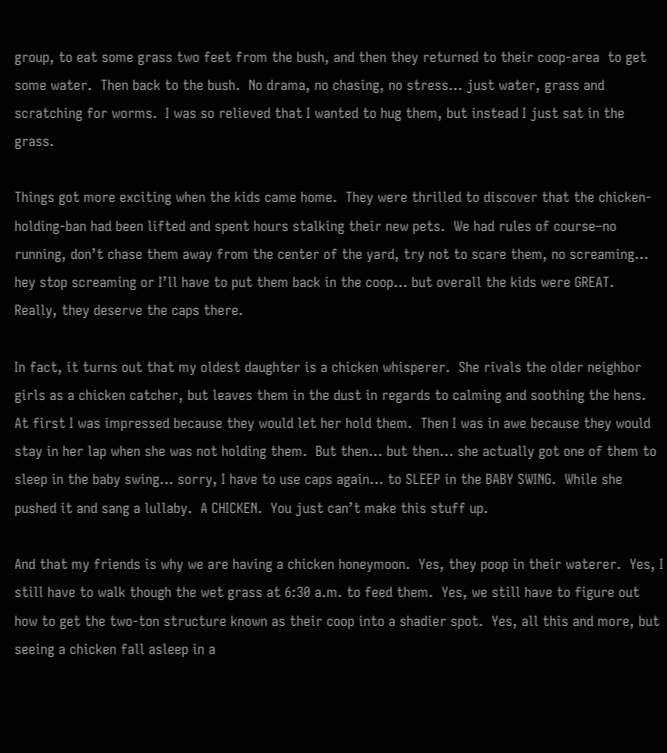group, to eat some grass two feet from the bush, and then they returned to their coop-area  to get some water.  Then back to the bush.  No drama, no chasing, no stress… just water, grass and scratching for worms.  I was so relieved that I wanted to hug them, but instead I just sat in the grass.

Things got more exciting when the kids came home.  They were thrilled to discover that the chicken-holding-ban had been lifted and spent hours stalking their new pets.  We had rules of course–no running, don’t chase them away from the center of the yard, try not to scare them, no screaming… hey stop screaming or I’ll have to put them back in the coop… but overall the kids were GREAT.  Really, they deserve the caps there.

In fact, it turns out that my oldest daughter is a chicken whisperer.  She rivals the older neighbor girls as a chicken catcher, but leaves them in the dust in regards to calming and soothing the hens.  At first I was impressed because they would let her hold them.  Then I was in awe because they would stay in her lap when she was not holding them.  But then… but then… she actually got one of them to sleep in the baby swing… sorry, I have to use caps again… to SLEEP in the BABY SWING.  While she pushed it and sang a lullaby.  A CHICKEN.  You just can’t make this stuff up.

And that my friends is why we are having a chicken honeymoon.  Yes, they poop in their waterer.  Yes, I still have to walk though the wet grass at 6:30 a.m. to feed them.  Yes, we still have to figure out how to get the two-ton structure known as their coop into a shadier spot.  Yes, all this and more, but seeing a chicken fall asleep in a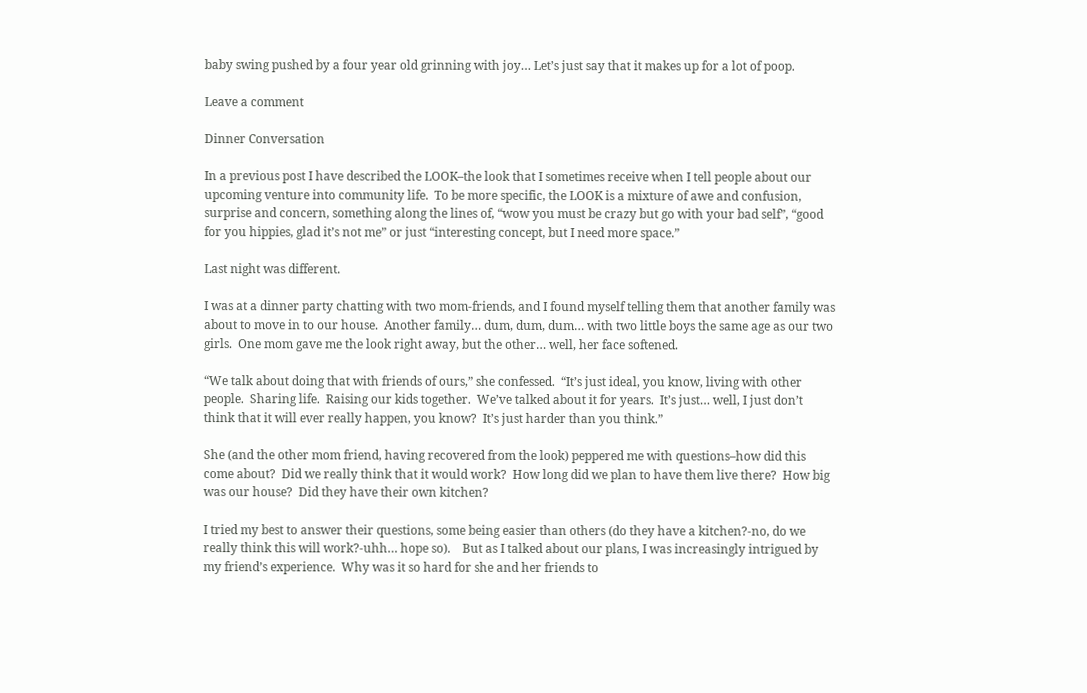baby swing pushed by a four year old grinning with joy… Let’s just say that it makes up for a lot of poop.

Leave a comment

Dinner Conversation

In a previous post I have described the LOOK–the look that I sometimes receive when I tell people about our upcoming venture into community life.  To be more specific, the LOOK is a mixture of awe and confusion, surprise and concern, something along the lines of, “wow you must be crazy but go with your bad self”, “good for you hippies, glad it’s not me” or just “interesting concept, but I need more space.”

Last night was different.

I was at a dinner party chatting with two mom-friends, and I found myself telling them that another family was about to move in to our house.  Another family… dum, dum, dum… with two little boys the same age as our two girls.  One mom gave me the look right away, but the other… well, her face softened.

“We talk about doing that with friends of ours,” she confessed.  “It’s just ideal, you know, living with other people.  Sharing life.  Raising our kids together.  We’ve talked about it for years.  It’s just… well, I just don’t think that it will ever really happen, you know?  It’s just harder than you think.”

She (and the other mom friend, having recovered from the look) peppered me with questions–how did this come about?  Did we really think that it would work?  How long did we plan to have them live there?  How big was our house?  Did they have their own kitchen?

I tried my best to answer their questions, some being easier than others (do they have a kitchen?-no, do we really think this will work?-uhh… hope so).    But as I talked about our plans, I was increasingly intrigued by my friend’s experience.  Why was it so hard for she and her friends to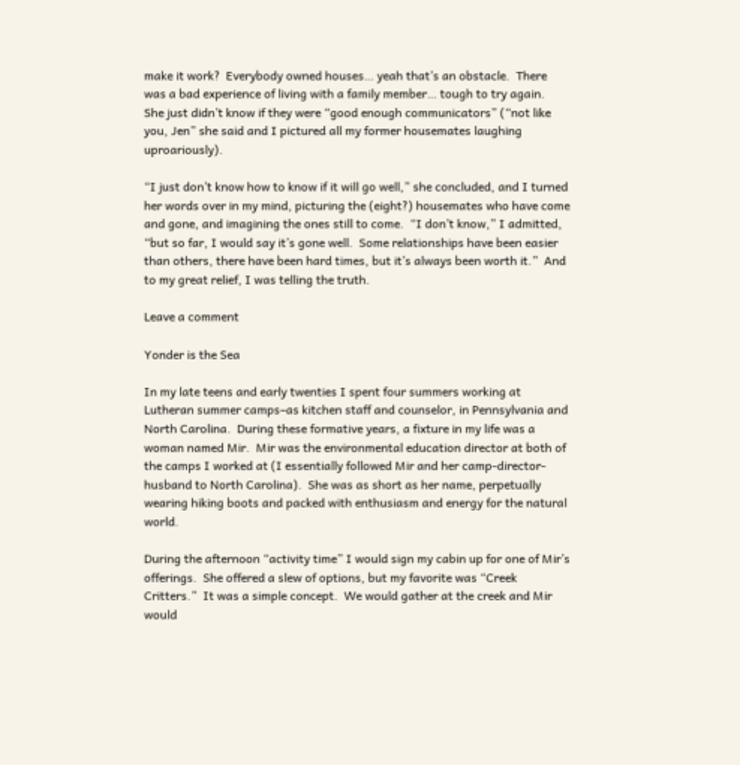make it work?  Everybody owned houses… yeah that’s an obstacle.  There was a bad experience of living with a family member… tough to try again.  She just didn’t know if they were “good enough communicators” (“not like you, Jen” she said and I pictured all my former housemates laughing uproariously).

“I just don’t know how to know if it will go well,” she concluded, and I turned her words over in my mind, picturing the (eight?) housemates who have come and gone, and imagining the ones still to come.  “I don’t know,” I admitted, “but so far, I would say it’s gone well.  Some relationships have been easier than others, there have been hard times, but it’s always been worth it.”  And to my great relief, I was telling the truth.

Leave a comment

Yonder is the Sea

In my late teens and early twenties I spent four summers working at Lutheran summer camps–as kitchen staff and counselor, in Pennsylvania and North Carolina.  During these formative years, a fixture in my life was a woman named Mir.  Mir was the environmental education director at both of the camps I worked at (I essentially followed Mir and her camp-director-husband to North Carolina).  She was as short as her name, perpetually wearing hiking boots and packed with enthusiasm and energy for the natural world.

During the afternoon “activity time” I would sign my cabin up for one of Mir’s offerings.  She offered a slew of options, but my favorite was “Creek Critters.”  It was a simple concept.  We would gather at the creek and Mir would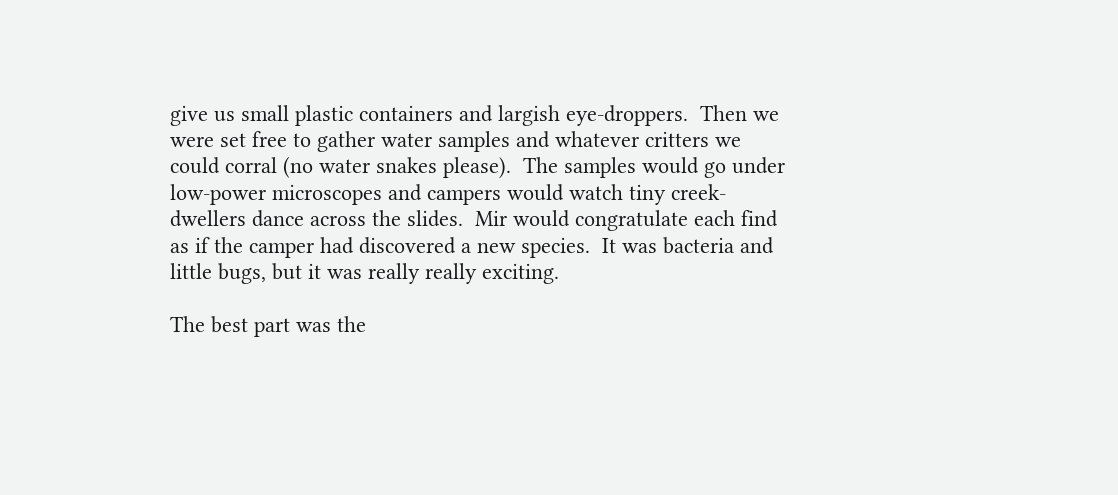give us small plastic containers and largish eye-droppers.  Then we were set free to gather water samples and whatever critters we could corral (no water snakes please).  The samples would go under low-power microscopes and campers would watch tiny creek-dwellers dance across the slides.  Mir would congratulate each find as if the camper had discovered a new species.  It was bacteria and little bugs, but it was really really exciting.

The best part was the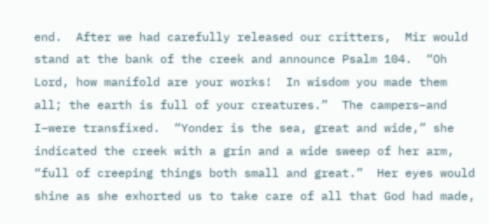end.  After we had carefully released our critters,  Mir would stand at the bank of the creek and announce Psalm 104.  “Oh Lord, how manifold are your works!  In wisdom you made them all; the earth is full of your creatures.”  The campers–and I–were transfixed.  “Yonder is the sea, great and wide,” she indicated the creek with a grin and a wide sweep of her arm, “full of creeping things both small and great.”  Her eyes would shine as she exhorted us to take care of all that God had made,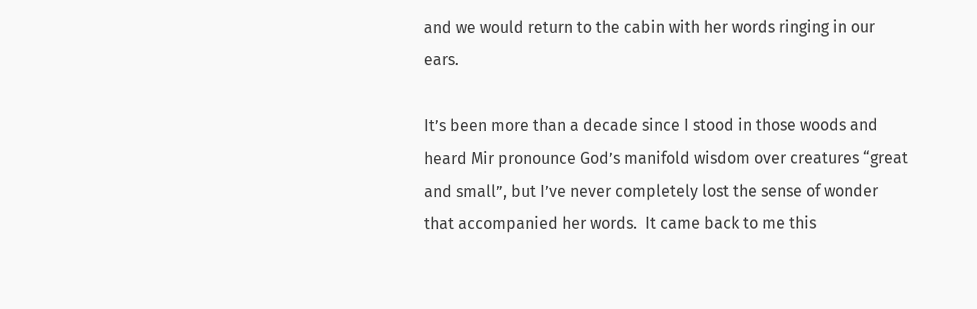and we would return to the cabin with her words ringing in our ears.

It’s been more than a decade since I stood in those woods and heard Mir pronounce God’s manifold wisdom over creatures “great and small”, but I’ve never completely lost the sense of wonder that accompanied her words.  It came back to me this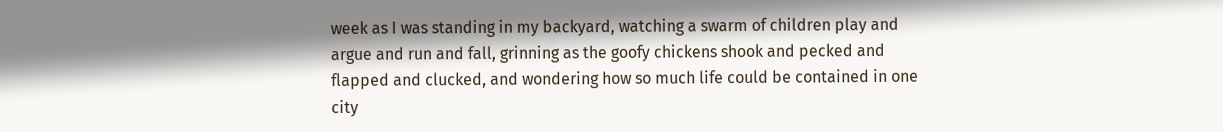week as I was standing in my backyard, watching a swarm of children play and argue and run and fall, grinning as the goofy chickens shook and pecked and flapped and clucked, and wondering how so much life could be contained in one city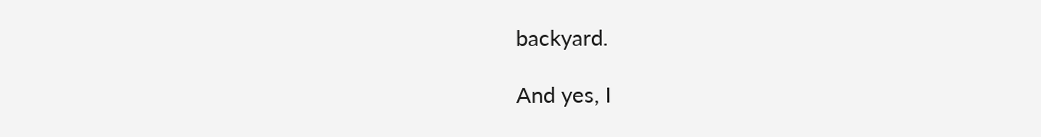backyard.

And yes, I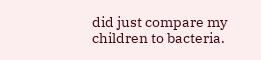did just compare my children to bacteria.